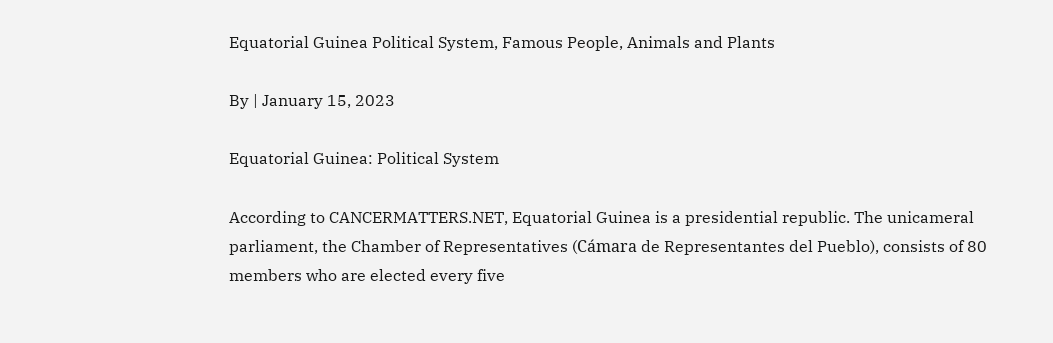Equatorial Guinea Political System, Famous People, Animals and Plants

By | January 15, 2023

Equatorial Guinea: Political System

According to CANCERMATTERS.NET, Equatorial Guinea is a presidential republic. The unicameral parliament, the Chamber of Representatives (Cámara de Representantes del Pueblo), consists of 80 members who are elected every five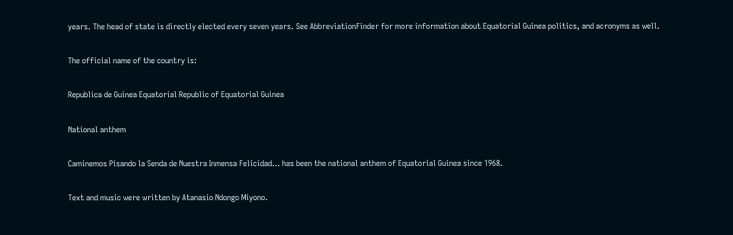years. The head of state is directly elected every seven years. See AbbreviationFinder for more information about Equatorial Guinea politics, and acronyms as well.

The official name of the country is:

Republica de Guinea Equatorial Republic of Equatorial Guinea

National anthem

Caminemos Pisando la Senda de Nuestra Inmensa Felicidad… has been the national anthem of Equatorial Guinea since 1968.

Text and music were written by Atanasio Ndongo Miyono.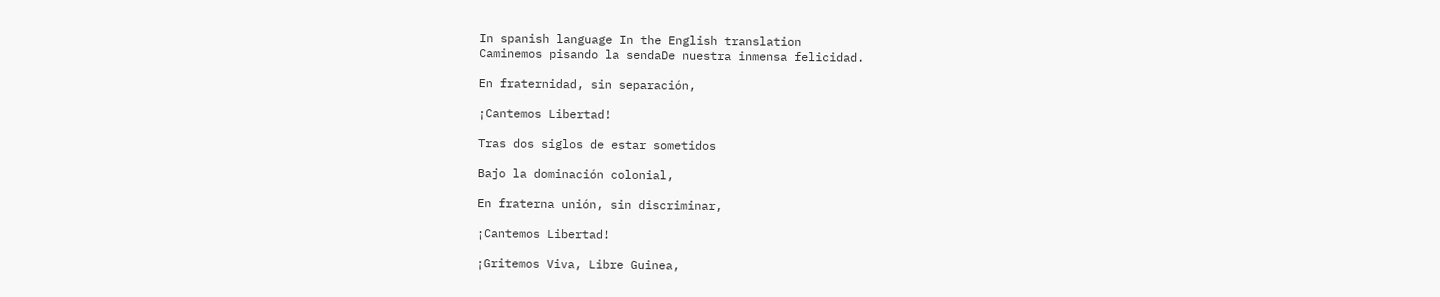In spanish language In the English translation
Caminemos pisando la sendaDe nuestra inmensa felicidad.

En fraternidad, sin separación,

¡Cantemos Libertad!

Tras dos siglos de estar sometidos

Bajo la dominación colonial,

En fraterna unión, sin discriminar,

¡Cantemos Libertad!

¡Gritemos Viva, Libre Guinea,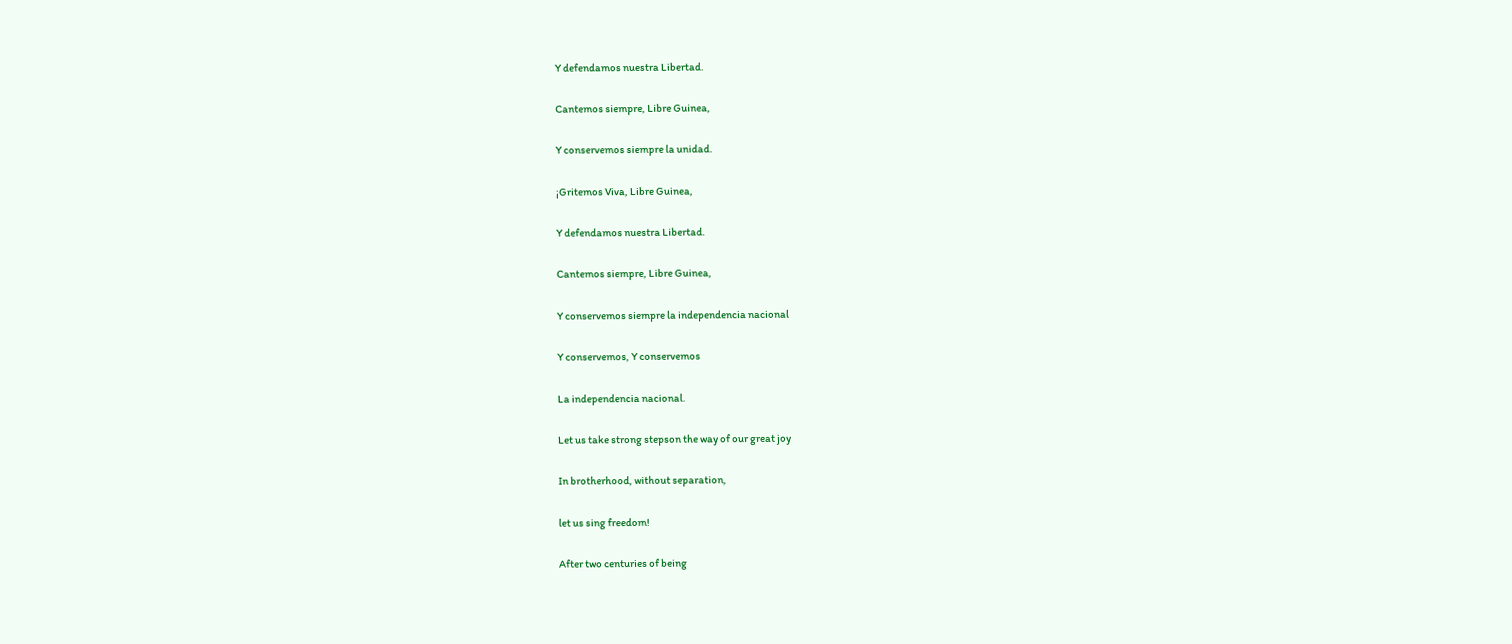Y defendamos nuestra Libertad.

Cantemos siempre, Libre Guinea,

Y conservemos siempre la unidad.

¡Gritemos Viva, Libre Guinea,

Y defendamos nuestra Libertad.

Cantemos siempre, Libre Guinea,

Y conservemos siempre la independencia nacional

Y conservemos, Y conservemos

La independencia nacional.

Let us take strong stepson the way of our great joy

In brotherhood, without separation,

let us sing freedom!

After two centuries of being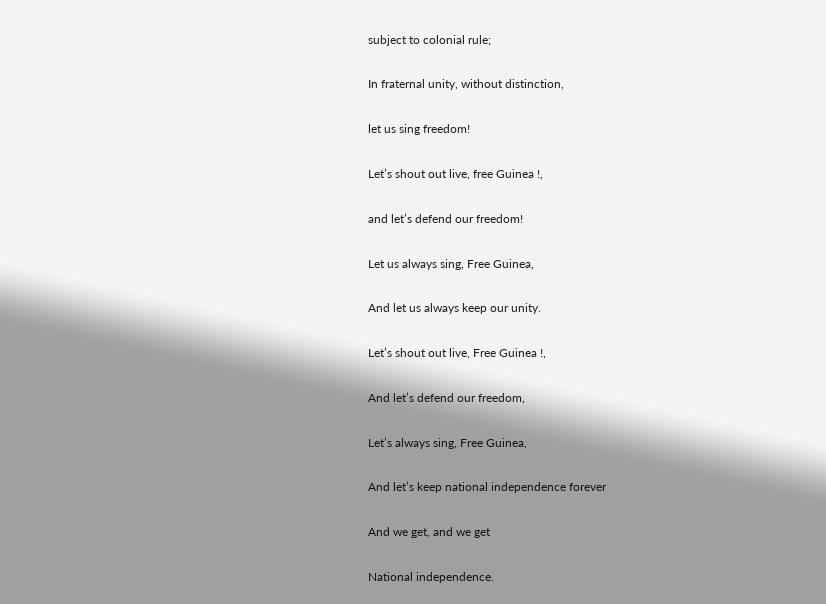subject to colonial rule;

In fraternal unity, without distinction,

let us sing freedom!

Let’s shout out live, free Guinea !,

and let’s defend our freedom!

Let us always sing, Free Guinea,

And let us always keep our unity.

Let’s shout out live, Free Guinea !,

And let’s defend our freedom,

Let’s always sing, Free Guinea,

And let’s keep national independence forever

And we get, and we get

National independence.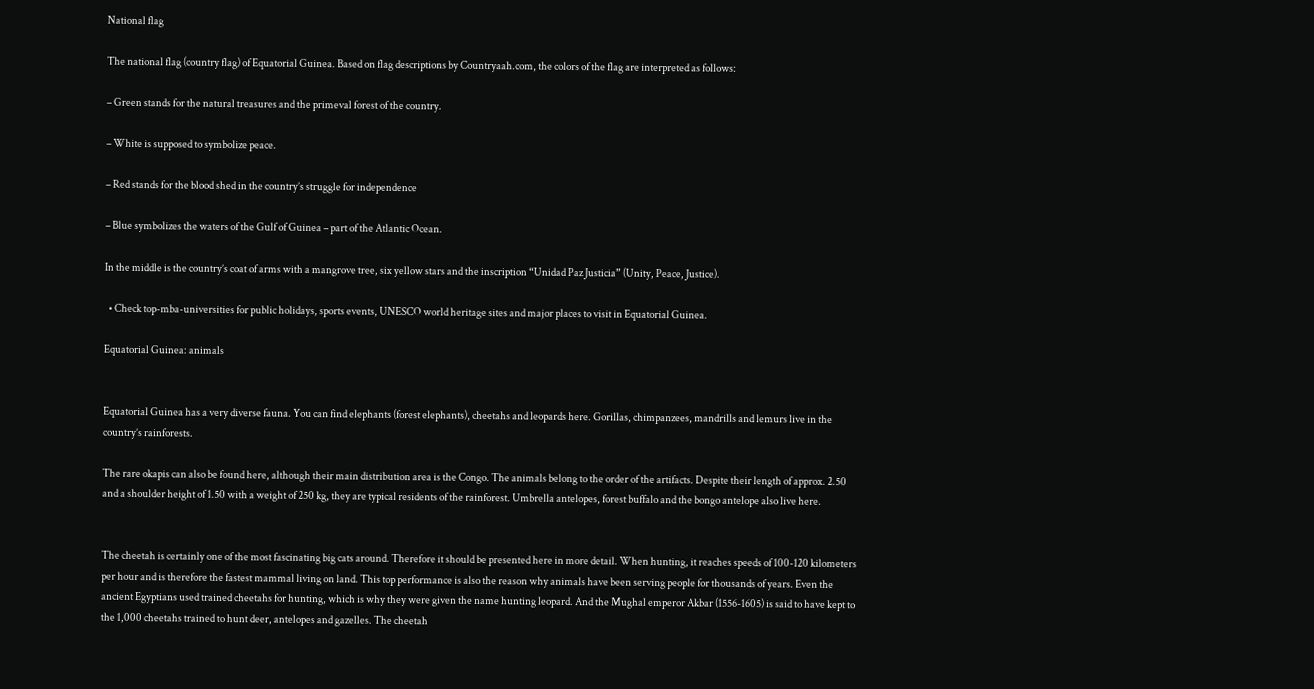National flag

The national flag (country flag) of Equatorial Guinea. Based on flag descriptions by Countryaah.com, the colors of the flag are interpreted as follows:

– Green stands for the natural treasures and the primeval forest of the country.

– White is supposed to symbolize peace.

– Red stands for the blood shed in the country’s struggle for independence

– Blue symbolizes the waters of the Gulf of Guinea – part of the Atlantic Ocean.

In the middle is the country’s coat of arms with a mangrove tree, six yellow stars and the inscription “Unidad Paz Justicia” (Unity, Peace, Justice).

  • Check top-mba-universities for public holidays, sports events, UNESCO world heritage sites and major places to visit in Equatorial Guinea.

Equatorial Guinea: animals


Equatorial Guinea has a very diverse fauna. You can find elephants (forest elephants), cheetahs and leopards here. Gorillas, chimpanzees, mandrills and lemurs live in the country’s rainforests.

The rare okapis can also be found here, although their main distribution area is the Congo. The animals belong to the order of the artifacts. Despite their length of approx. 2.50 and a shoulder height of 1.50 with a weight of 250 kg, they are typical residents of the rainforest. Umbrella antelopes, forest buffalo and the bongo antelope also live here.


The cheetah is certainly one of the most fascinating big cats around. Therefore it should be presented here in more detail. When hunting, it reaches speeds of 100-120 kilometers per hour and is therefore the fastest mammal living on land. This top performance is also the reason why animals have been serving people for thousands of years. Even the ancient Egyptians used trained cheetahs for hunting, which is why they were given the name hunting leopard. And the Mughal emperor Akbar (1556-1605) is said to have kept to the 1,000 cheetahs trained to hunt deer, antelopes and gazelles. The cheetah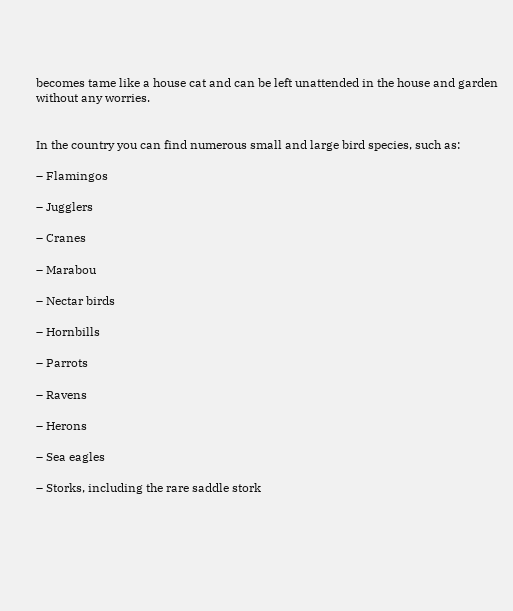becomes tame like a house cat and can be left unattended in the house and garden without any worries.


In the country you can find numerous small and large bird species, such as:

– Flamingos

– Jugglers

– Cranes

– Marabou

– Nectar birds

– Hornbills

– Parrots

– Ravens

– Herons

– Sea eagles

– Storks, including the rare saddle stork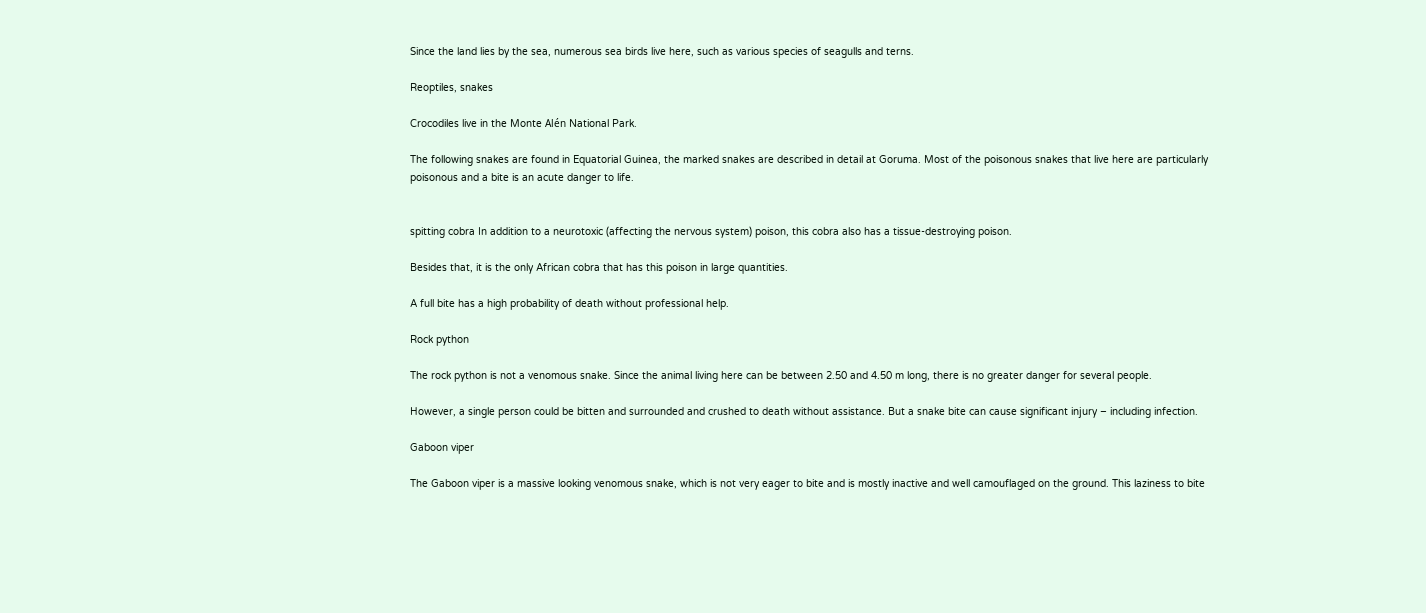Since the land lies by the sea, numerous sea birds live here, such as various species of seagulls and terns.

Reoptiles, snakes

Crocodiles live in the Monte Alén National Park.

The following snakes are found in Equatorial Guinea, the marked snakes are described in detail at Goruma. Most of the poisonous snakes that live here are particularly poisonous and a bite is an acute danger to life.


spitting cobra In addition to a neurotoxic (affecting the nervous system) poison, this cobra also has a tissue-destroying poison.

Besides that, it is the only African cobra that has this poison in large quantities.

A full bite has a high probability of death without professional help.

Rock python

The rock python is not a venomous snake. Since the animal living here can be between 2.50 and 4.50 m long, there is no greater danger for several people.

However, a single person could be bitten and surrounded and crushed to death without assistance. But a snake bite can cause significant injury – including infection.

Gaboon viper

The Gaboon viper is a massive looking venomous snake, which is not very eager to bite and is mostly inactive and well camouflaged on the ground. This laziness to bite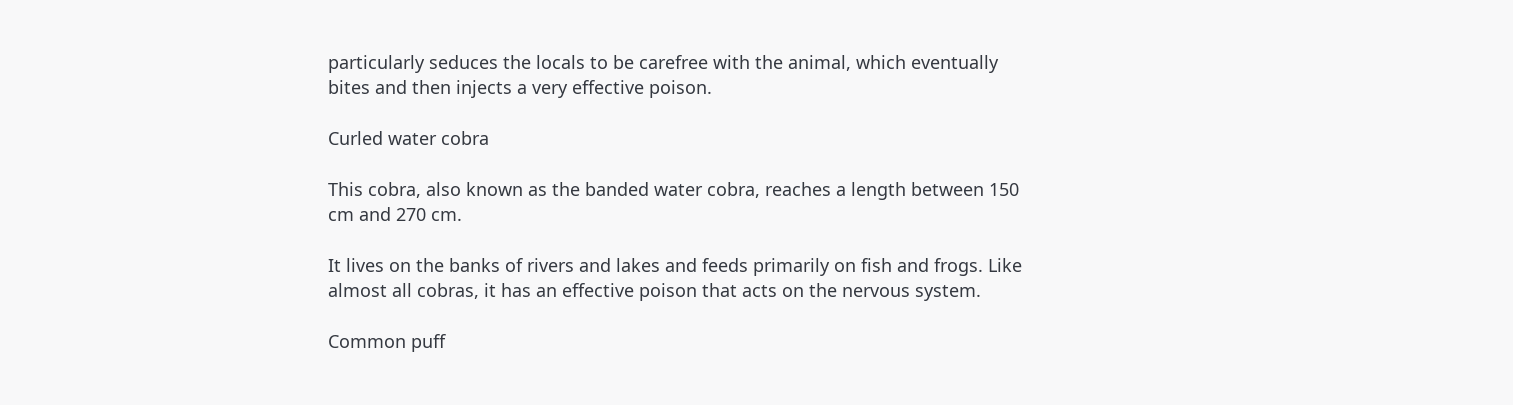particularly seduces the locals to be carefree with the animal, which eventually bites and then injects a very effective poison.

Curled water cobra

This cobra, also known as the banded water cobra, reaches a length between 150 cm and 270 cm.

It lives on the banks of rivers and lakes and feeds primarily on fish and frogs. Like almost all cobras, it has an effective poison that acts on the nervous system.

Common puff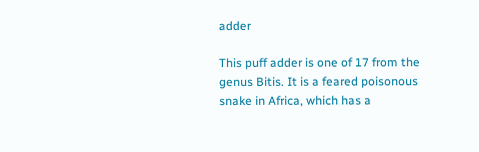adder

This puff adder is one of 17 from the genus Bitis. It is a feared poisonous snake in Africa, which has a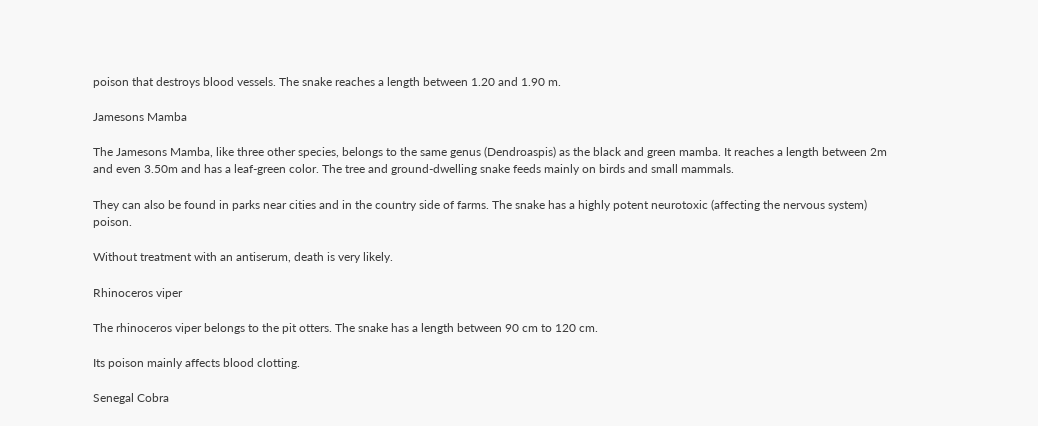poison that destroys blood vessels. The snake reaches a length between 1.20 and 1.90 m.

Jamesons Mamba

The Jamesons Mamba, like three other species, belongs to the same genus (Dendroaspis) as the black and green mamba. It reaches a length between 2m and even 3.50m and has a leaf-green color. The tree and ground-dwelling snake feeds mainly on birds and small mammals.

They can also be found in parks near cities and in the country side of farms. The snake has a highly potent neurotoxic (affecting the nervous system) poison.

Without treatment with an antiserum, death is very likely.

Rhinoceros viper

The rhinoceros viper belongs to the pit otters. The snake has a length between 90 cm to 120 cm.

Its poison mainly affects blood clotting.

Senegal Cobra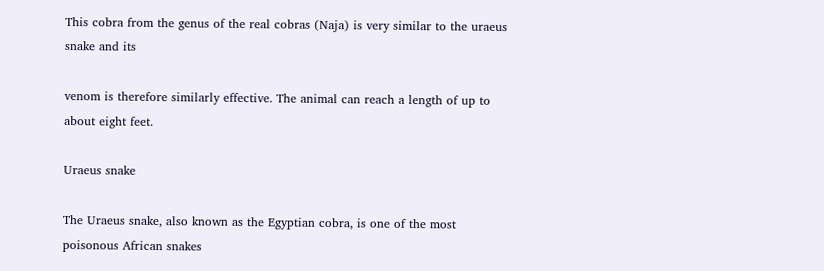This cobra from the genus of the real cobras (Naja) is very similar to the uraeus snake and its

venom is therefore similarly effective. The animal can reach a length of up to about eight feet.

Uraeus snake

The Uraeus snake, also known as the Egyptian cobra, is one of the most poisonous African snakes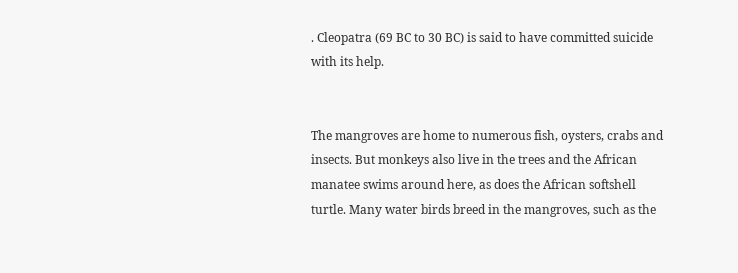. Cleopatra (69 BC to 30 BC) is said to have committed suicide with its help.


The mangroves are home to numerous fish, oysters, crabs and insects. But monkeys also live in the trees and the African manatee swims around here, as does the African softshell turtle. Many water birds breed in the mangroves, such as the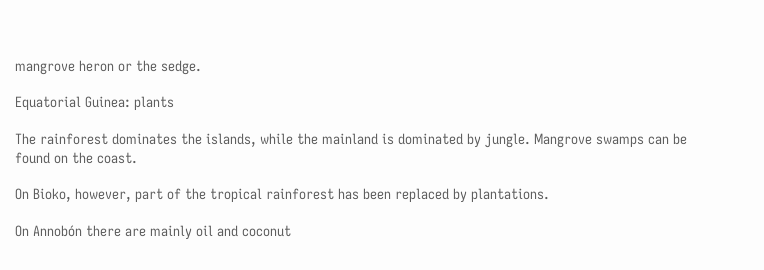mangrove heron or the sedge.

Equatorial Guinea: plants

The rainforest dominates the islands, while the mainland is dominated by jungle. Mangrove swamps can be found on the coast.

On Bioko, however, part of the tropical rainforest has been replaced by plantations.

On Annobón there are mainly oil and coconut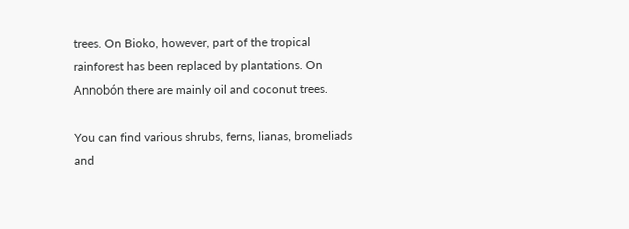trees. On Bioko, however, part of the tropical rainforest has been replaced by plantations. On Annobón there are mainly oil and coconut trees.

You can find various shrubs, ferns, lianas, bromeliads and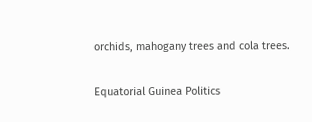orchids, mahogany trees and cola trees.

Equatorial Guinea Politics